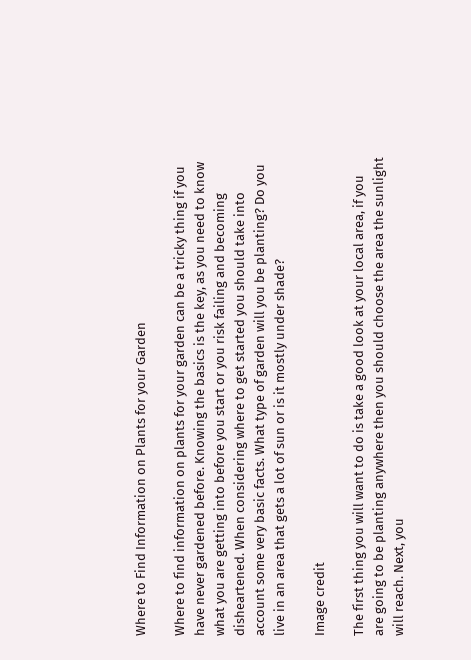Where to Find Information on Plants for your Garden

Where to find information on plants for your garden can be a tricky thing if you have never gardened before. Knowing the basics is the key, as you need to know what you are getting into before you start or you risk failing and becoming disheartened. When considering where to get started you should take into account some very basic facts. What type of garden will you be planting? Do you live in an area that gets a lot of sun or is it mostly under shade?

Image credit

The first thing you will want to do is take a good look at your local area, if you are going to be planting anywhere then you should choose the area the sunlight will reach. Next, you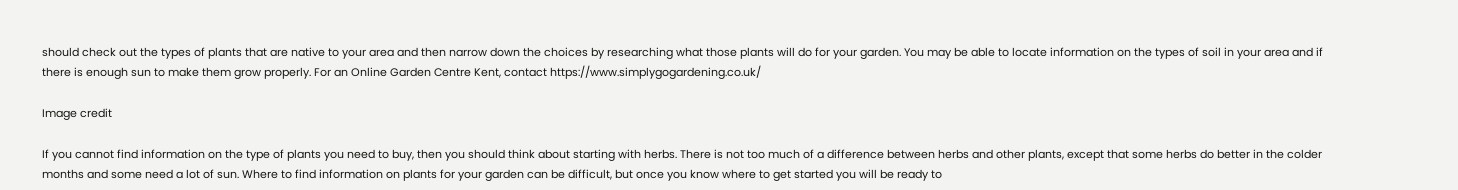should check out the types of plants that are native to your area and then narrow down the choices by researching what those plants will do for your garden. You may be able to locate information on the types of soil in your area and if there is enough sun to make them grow properly. For an Online Garden Centre Kent, contact https://www.simplygogardening.co.uk/

Image credit

If you cannot find information on the type of plants you need to buy, then you should think about starting with herbs. There is not too much of a difference between herbs and other plants, except that some herbs do better in the colder months and some need a lot of sun. Where to find information on plants for your garden can be difficult, but once you know where to get started you will be ready to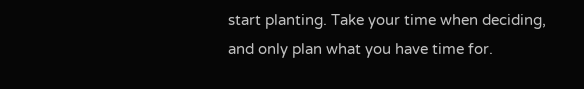start planting. Take your time when deciding, and only plan what you have time for.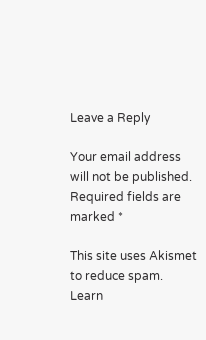Leave a Reply

Your email address will not be published. Required fields are marked *

This site uses Akismet to reduce spam. Learn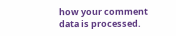how your comment data is processed.